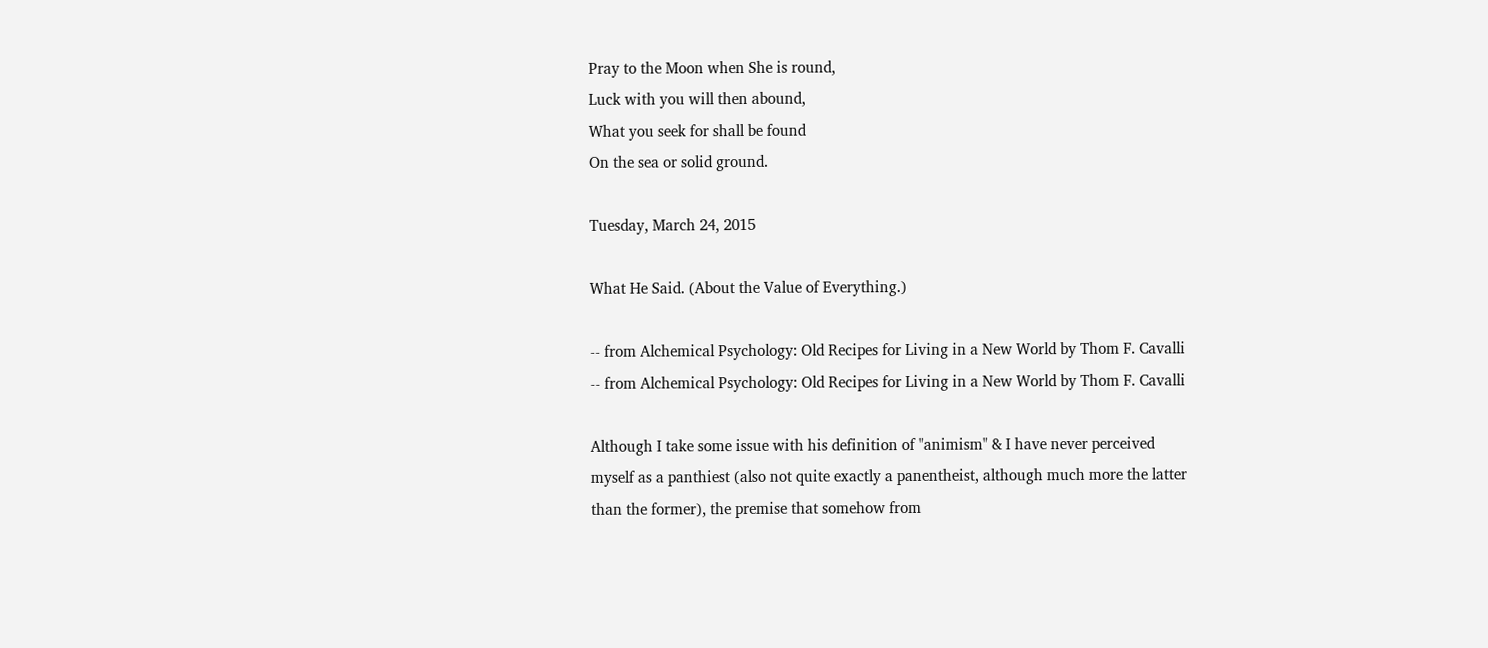Pray to the Moon when She is round,
Luck with you will then abound,
What you seek for shall be found
On the sea or solid ground.

Tuesday, March 24, 2015

What He Said. (About the Value of Everything.)

-- from Alchemical Psychology: Old Recipes for Living in a New World by Thom F. Cavalli
-- from Alchemical Psychology: Old Recipes for Living in a New World by Thom F. Cavalli

Although I take some issue with his definition of "animism" & I have never perceived myself as a panthiest (also not quite exactly a panentheist, although much more the latter than the former), the premise that somehow from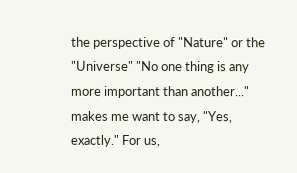the perspective of "Nature" or the "Universe" "No one thing is any more important than another..." makes me want to say, "Yes, exactly." For us,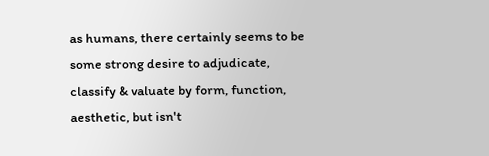as humans, there certainly seems to be some strong desire to adjudicate, classify & valuate by form, function, aesthetic, but isn't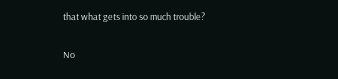that what gets into so much trouble?

No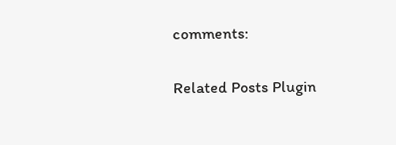comments:

Related Posts Plugin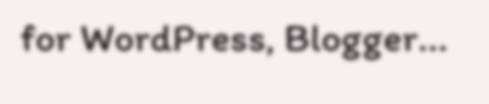for WordPress, Blogger...